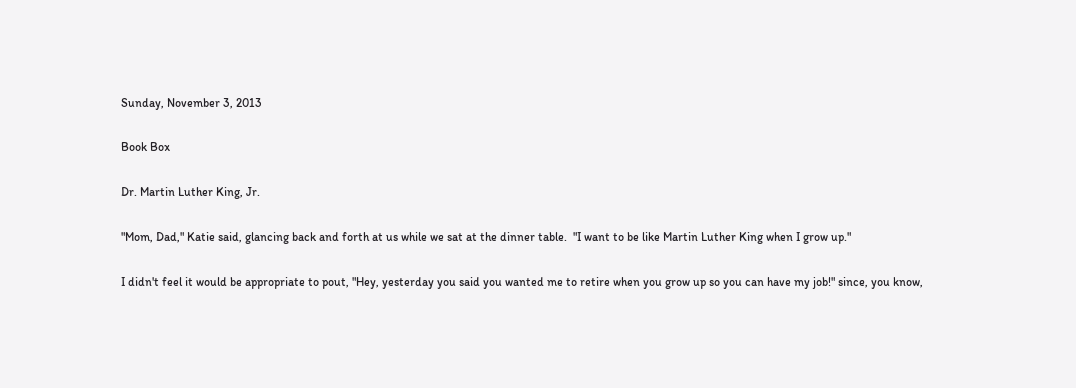Sunday, November 3, 2013

Book Box

Dr. Martin Luther King, Jr.

"Mom, Dad," Katie said, glancing back and forth at us while we sat at the dinner table.  "I want to be like Martin Luther King when I grow up."

I didn't feel it would be appropriate to pout, "Hey, yesterday you said you wanted me to retire when you grow up so you can have my job!" since, you know,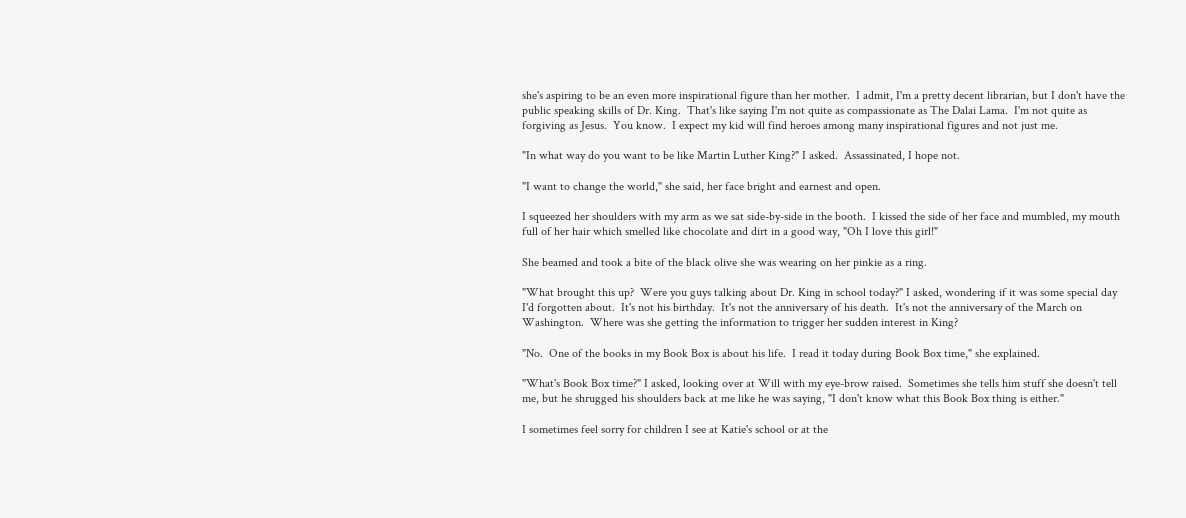she's aspiring to be an even more inspirational figure than her mother.  I admit, I'm a pretty decent librarian, but I don't have the public speaking skills of Dr. King.  That's like saying I'm not quite as compassionate as The Dalai Lama.  I'm not quite as forgiving as Jesus.  You know.  I expect my kid will find heroes among many inspirational figures and not just me.

"In what way do you want to be like Martin Luther King?" I asked.  Assassinated, I hope not.

"I want to change the world," she said, her face bright and earnest and open.

I squeezed her shoulders with my arm as we sat side-by-side in the booth.  I kissed the side of her face and mumbled, my mouth full of her hair which smelled like chocolate and dirt in a good way, "Oh I love this girl!"

She beamed and took a bite of the black olive she was wearing on her pinkie as a ring.

"What brought this up?  Were you guys talking about Dr. King in school today?" I asked, wondering if it was some special day I'd forgotten about.  It's not his birthday.  It's not the anniversary of his death.  It's not the anniversary of the March on Washington.  Where was she getting the information to trigger her sudden interest in King?

"No.  One of the books in my Book Box is about his life.  I read it today during Book Box time," she explained.

"What's Book Box time?" I asked, looking over at Will with my eye-brow raised.  Sometimes she tells him stuff she doesn't tell me, but he shrugged his shoulders back at me like he was saying, "I don't know what this Book Box thing is either."

I sometimes feel sorry for children I see at Katie's school or at the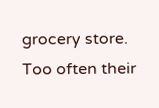grocery store.  Too often their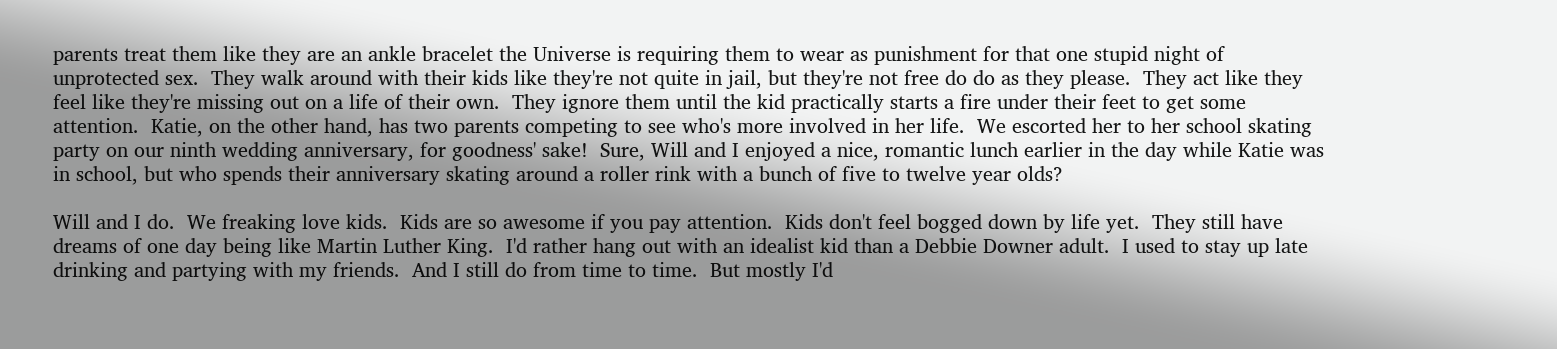parents treat them like they are an ankle bracelet the Universe is requiring them to wear as punishment for that one stupid night of unprotected sex.  They walk around with their kids like they're not quite in jail, but they're not free do do as they please.  They act like they feel like they're missing out on a life of their own.  They ignore them until the kid practically starts a fire under their feet to get some attention.  Katie, on the other hand, has two parents competing to see who's more involved in her life.  We escorted her to her school skating party on our ninth wedding anniversary, for goodness' sake!  Sure, Will and I enjoyed a nice, romantic lunch earlier in the day while Katie was in school, but who spends their anniversary skating around a roller rink with a bunch of five to twelve year olds?

Will and I do.  We freaking love kids.  Kids are so awesome if you pay attention.  Kids don't feel bogged down by life yet.  They still have dreams of one day being like Martin Luther King.  I'd rather hang out with an idealist kid than a Debbie Downer adult.  I used to stay up late drinking and partying with my friends.  And I still do from time to time.  But mostly I'd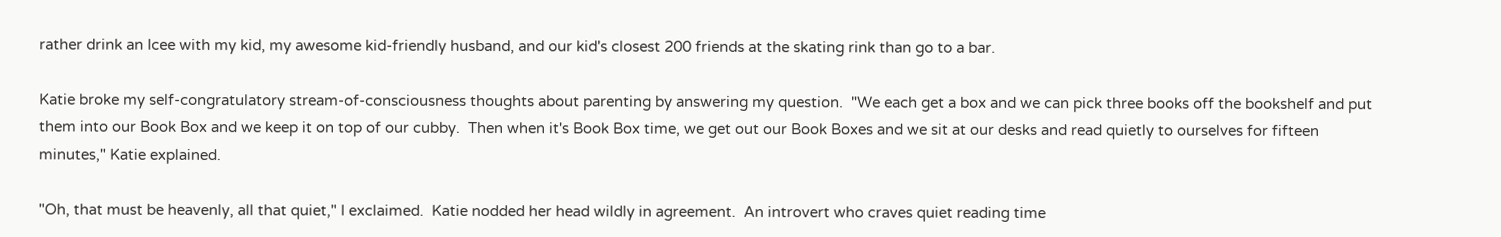rather drink an Icee with my kid, my awesome kid-friendly husband, and our kid's closest 200 friends at the skating rink than go to a bar.

Katie broke my self-congratulatory stream-of-consciousness thoughts about parenting by answering my question.  "We each get a box and we can pick three books off the bookshelf and put them into our Book Box and we keep it on top of our cubby.  Then when it's Book Box time, we get out our Book Boxes and we sit at our desks and read quietly to ourselves for fifteen minutes," Katie explained.

"Oh, that must be heavenly, all that quiet," I exclaimed.  Katie nodded her head wildly in agreement.  An introvert who craves quiet reading time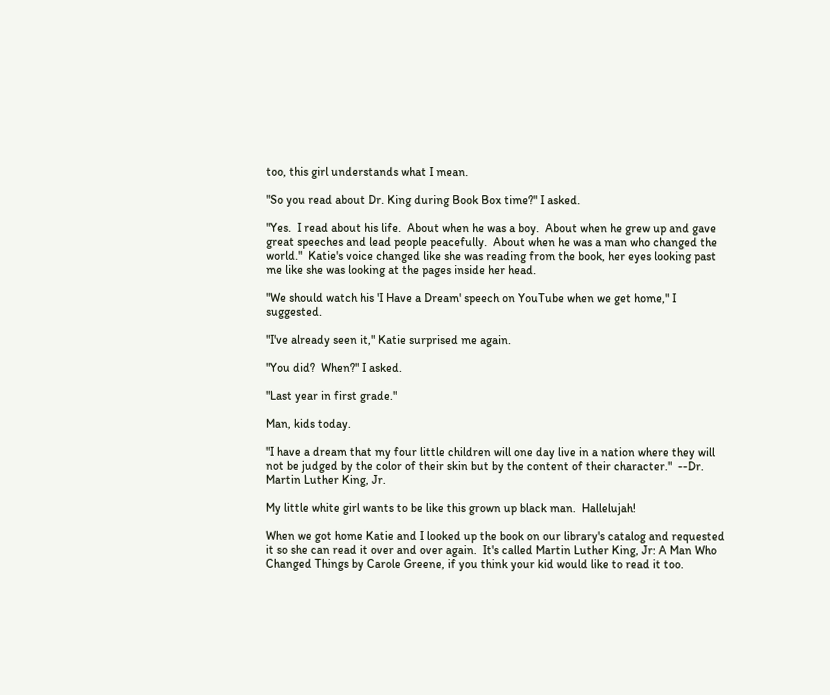too, this girl understands what I mean.

"So you read about Dr. King during Book Box time?" I asked.

"Yes.  I read about his life.  About when he was a boy.  About when he grew up and gave great speeches and lead people peacefully.  About when he was a man who changed the world."  Katie's voice changed like she was reading from the book, her eyes looking past me like she was looking at the pages inside her head.

"We should watch his 'I Have a Dream' speech on YouTube when we get home," I suggested.

"I've already seen it," Katie surprised me again.

"You did?  When?" I asked.

"Last year in first grade."

Man, kids today.

"I have a dream that my four little children will one day live in a nation where they will not be judged by the color of their skin but by the content of their character."  --Dr. Martin Luther King, Jr.

My little white girl wants to be like this grown up black man.  Hallelujah!

When we got home Katie and I looked up the book on our library's catalog and requested it so she can read it over and over again.  It's called Martin Luther King, Jr: A Man Who Changed Things by Carole Greene, if you think your kid would like to read it too.